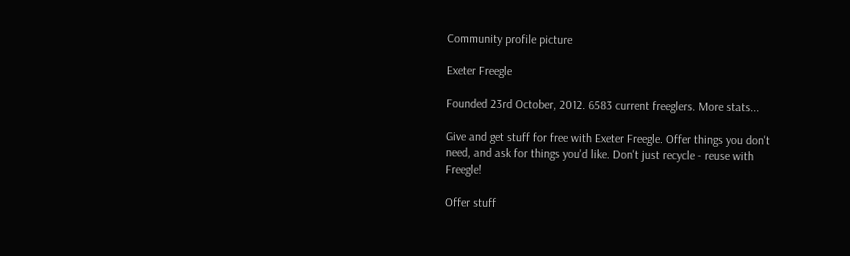Community profile picture

Exeter Freegle

Founded 23rd October, 2012. 6583 current freeglers. More stats...

Give and get stuff for free with Exeter Freegle. Offer things you don't need, and ask for things you'd like. Don't just recycle - reuse with Freegle!

Offer stuff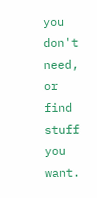you don't need, or find stuff you want.